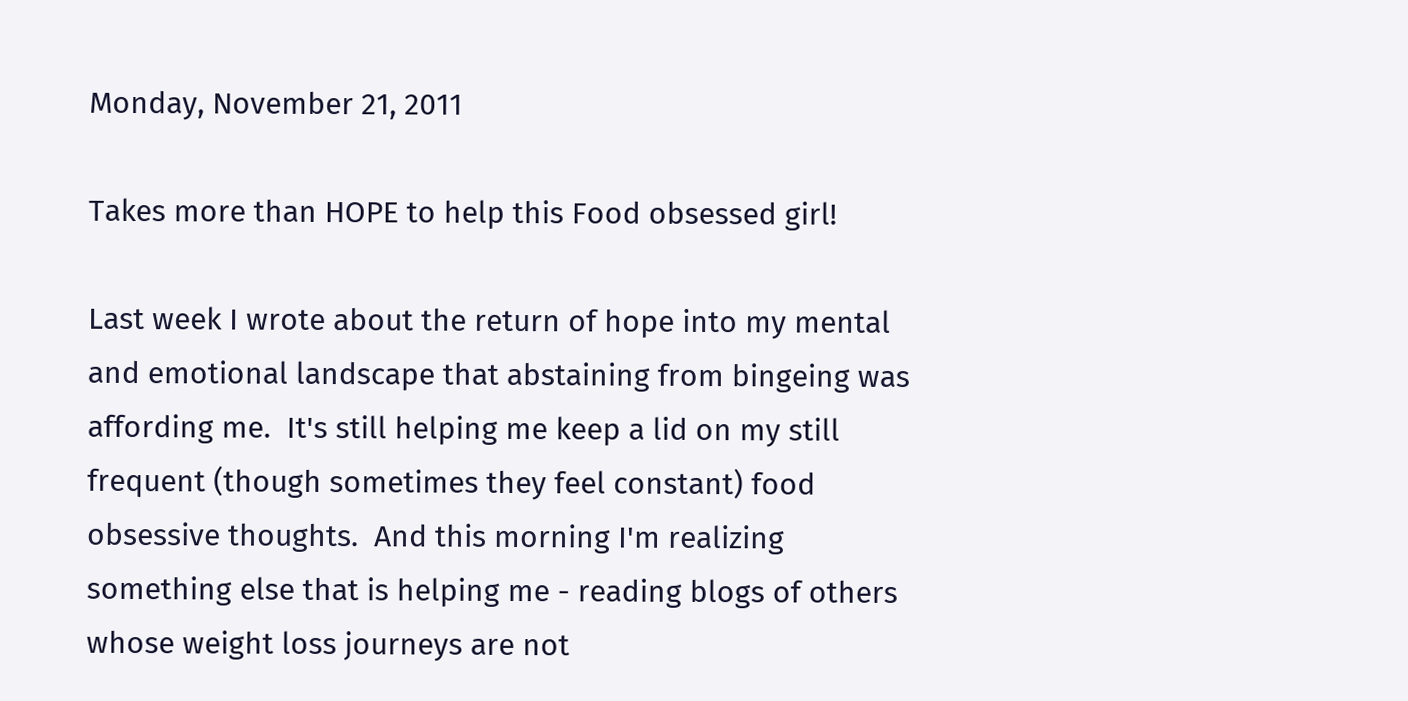Monday, November 21, 2011

Takes more than HOPE to help this Food obsessed girl!

Last week I wrote about the return of hope into my mental and emotional landscape that abstaining from bingeing was affording me.  It's still helping me keep a lid on my still frequent (though sometimes they feel constant) food obsessive thoughts.  And this morning I'm realizing something else that is helping me - reading blogs of others whose weight loss journeys are not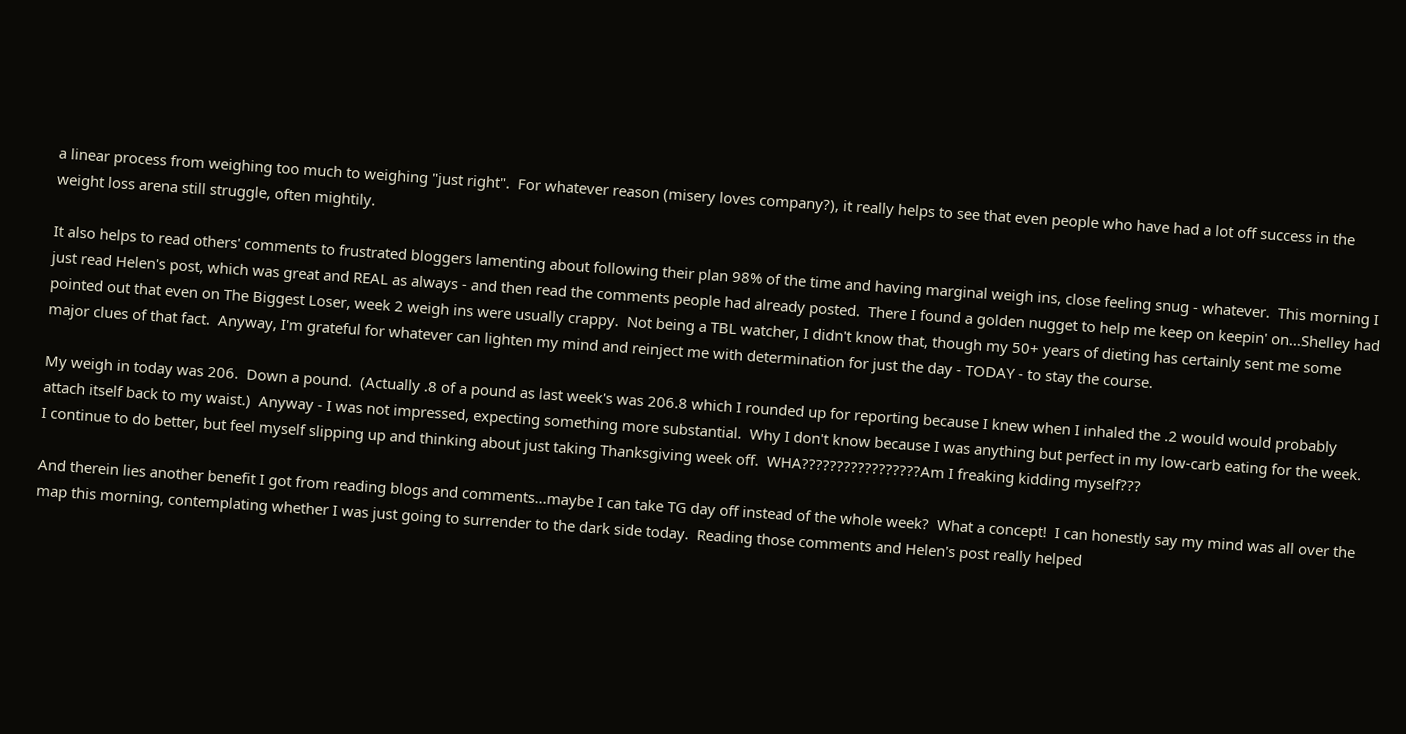a linear process from weighing too much to weighing "just right".  For whatever reason (misery loves company?), it really helps to see that even people who have had a lot off success in the weight loss arena still struggle, often mightily.

It also helps to read others' comments to frustrated bloggers lamenting about following their plan 98% of the time and having marginal weigh ins, close feeling snug - whatever.  This morning I just read Helen's post, which was great and REAL as always - and then read the comments people had already posted.  There I found a golden nugget to help me keep on keepin' on...Shelley had  pointed out that even on The Biggest Loser, week 2 weigh ins were usually crappy.  Not being a TBL watcher, I didn't know that, though my 50+ years of dieting has certainly sent me some major clues of that fact.  Anyway, I'm grateful for whatever can lighten my mind and reinject me with determination for just the day - TODAY - to stay the course.

My weigh in today was 206.  Down a pound.  (Actually .8 of a pound as last week's was 206.8 which I rounded up for reporting because I knew when I inhaled the .2 would would probably attach itself back to my waist.)  Anyway - I was not impressed, expecting something more substantial.  Why I don't know because I was anything but perfect in my low-carb eating for the week.  I continue to do better, but feel myself slipping up and thinking about just taking Thanksgiving week off.  WHA?????????????????Am I freaking kidding myself???

And therein lies another benefit I got from reading blogs and comments...maybe I can take TG day off instead of the whole week?  What a concept!  I can honestly say my mind was all over the map this morning, contemplating whether I was just going to surrender to the dark side today.  Reading those comments and Helen's post really helped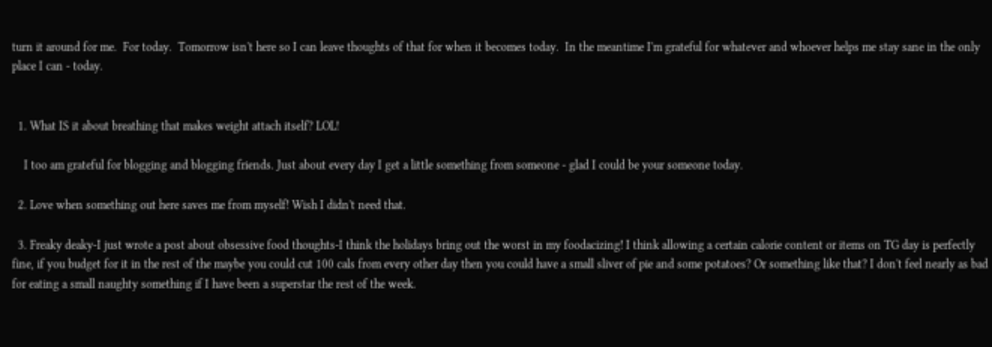turn it around for me.  For today.  Tomorrow isn't here so I can leave thoughts of that for when it becomes today.  In the meantime I'm grateful for whatever and whoever helps me stay sane in the only place I can - today.


  1. What IS it about breathing that makes weight attach itself? LOL!

    I too am grateful for blogging and blogging friends. Just about every day I get a little something from someone - glad I could be your someone today.

  2. Love when something out here saves me from myself! Wish I didn't need that.

  3. Freaky deaky-I just wrote a post about obsessive food thoughts-I think the holidays bring out the worst in my foodacizing! I think allowing a certain calorie content or items on TG day is perfectly fine, if you budget for it in the rest of the maybe you could cut 100 cals from every other day then you could have a small sliver of pie and some potatoes? Or something like that? I don't feel nearly as bad for eating a small naughty something if I have been a superstar the rest of the week.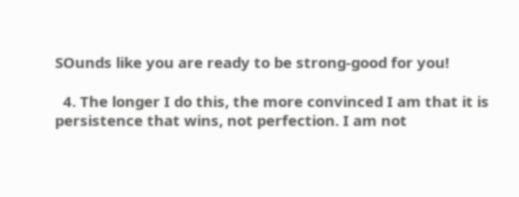SOunds like you are ready to be strong-good for you!

  4. The longer I do this, the more convinced I am that it is persistence that wins, not perfection. I am not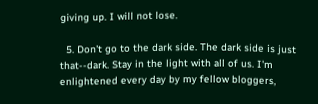giving up. I will not lose.

  5. Don't go to the dark side. The dark side is just that--dark. Stay in the light with all of us. I'm enlightened every day by my fellow bloggers,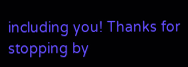including you! Thanks for stopping by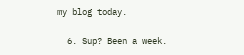my blog today.

  6. Sup? Been a week.